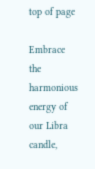top of page

Embrace the harmonious energy of our Libra candle,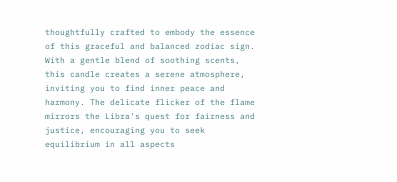thoughtfully crafted to embody the essence of this graceful and balanced zodiac sign. With a gentle blend of soothing scents, this candle creates a serene atmosphere, inviting you to find inner peace and harmony. The delicate flicker of the flame mirrors the Libra's quest for fairness and justice, encouraging you to seek equilibrium in all aspects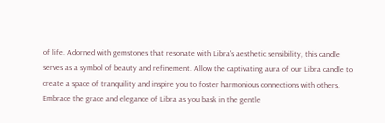of life. Adorned with gemstones that resonate with Libra's aesthetic sensibility, this candle serves as a symbol of beauty and refinement. Allow the captivating aura of our Libra candle to create a space of tranquility and inspire you to foster harmonious connections with others. Embrace the grace and elegance of Libra as you bask in the gentle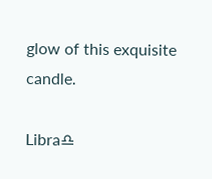glow of this exquisite candle.

Libra♎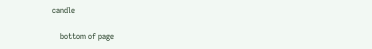candle

    bottom of page